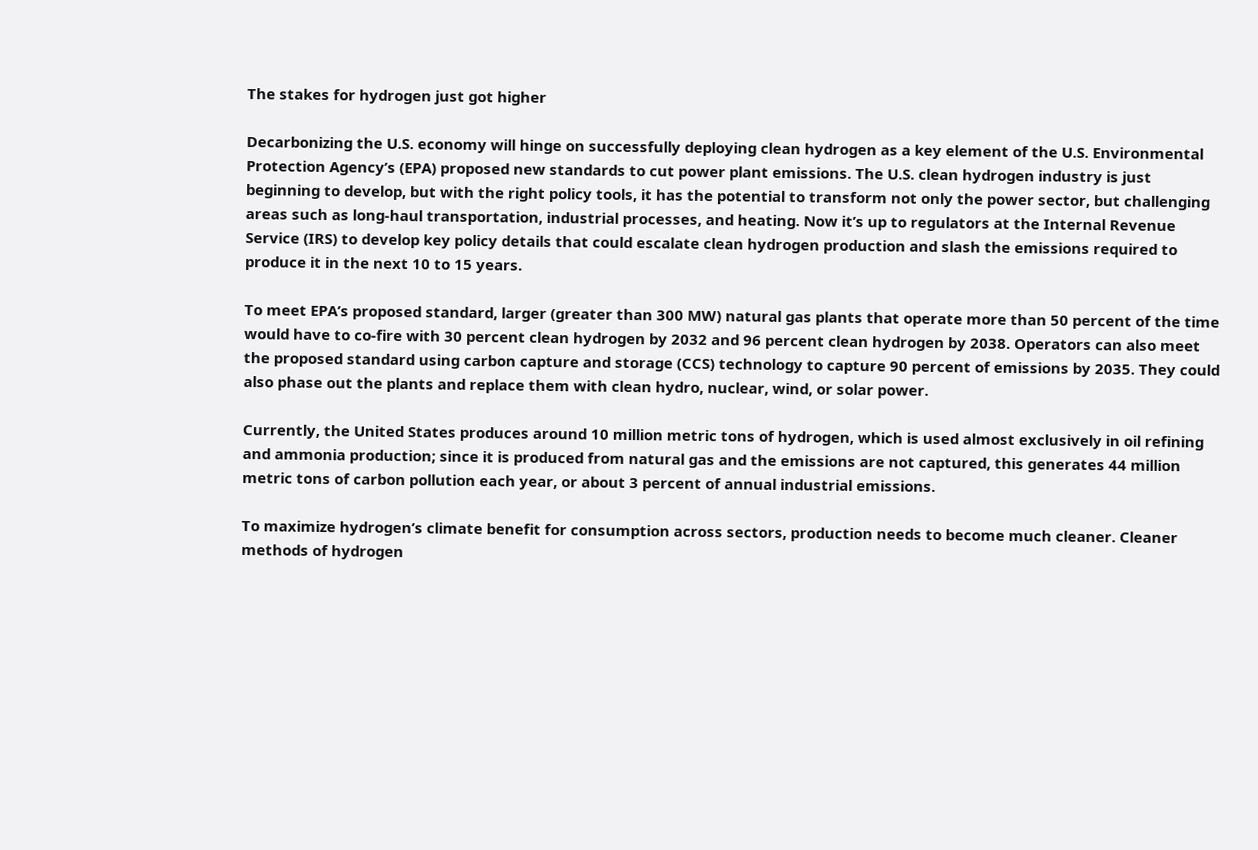The stakes for hydrogen just got higher

Decarbonizing the U.S. economy will hinge on successfully deploying clean hydrogen as a key element of the U.S. Environmental Protection Agency’s (EPA) proposed new standards to cut power plant emissions. The U.S. clean hydrogen industry is just beginning to develop, but with the right policy tools, it has the potential to transform not only the power sector, but challenging areas such as long-haul transportation, industrial processes, and heating. Now it’s up to regulators at the Internal Revenue Service (IRS) to develop key policy details that could escalate clean hydrogen production and slash the emissions required to produce it in the next 10 to 15 years.

To meet EPA’s proposed standard, larger (greater than 300 MW) natural gas plants that operate more than 50 percent of the time would have to co-fire with 30 percent clean hydrogen by 2032 and 96 percent clean hydrogen by 2038. Operators can also meet the proposed standard using carbon capture and storage (CCS) technology to capture 90 percent of emissions by 2035. They could also phase out the plants and replace them with clean hydro, nuclear, wind, or solar power.

Currently, the United States produces around 10 million metric tons of hydrogen, which is used almost exclusively in oil refining and ammonia production; since it is produced from natural gas and the emissions are not captured, this generates 44 million metric tons of carbon pollution each year, or about 3 percent of annual industrial emissions.

To maximize hydrogen’s climate benefit for consumption across sectors, production needs to become much cleaner. Cleaner methods of hydrogen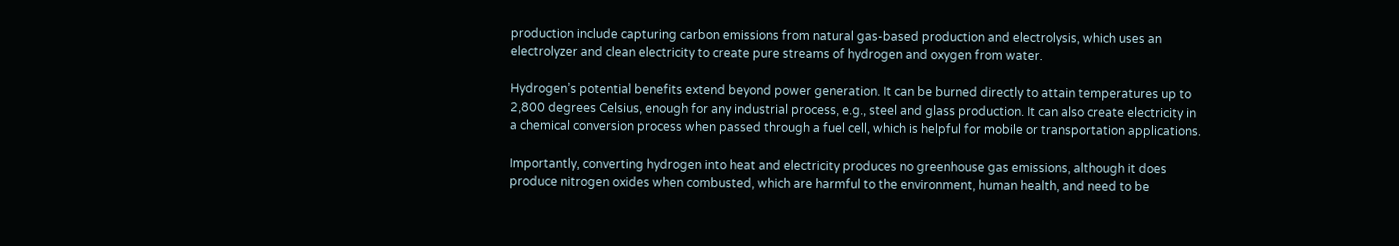production include capturing carbon emissions from natural gas-based production and electrolysis, which uses an electrolyzer and clean electricity to create pure streams of hydrogen and oxygen from water.

Hydrogen’s potential benefits extend beyond power generation. It can be burned directly to attain temperatures up to 2,800 degrees Celsius, enough for any industrial process, e.g., steel and glass production. It can also create electricity in a chemical conversion process when passed through a fuel cell, which is helpful for mobile or transportation applications.

Importantly, converting hydrogen into heat and electricity produces no greenhouse gas emissions, although it does produce nitrogen oxides when combusted, which are harmful to the environment, human health, and need to be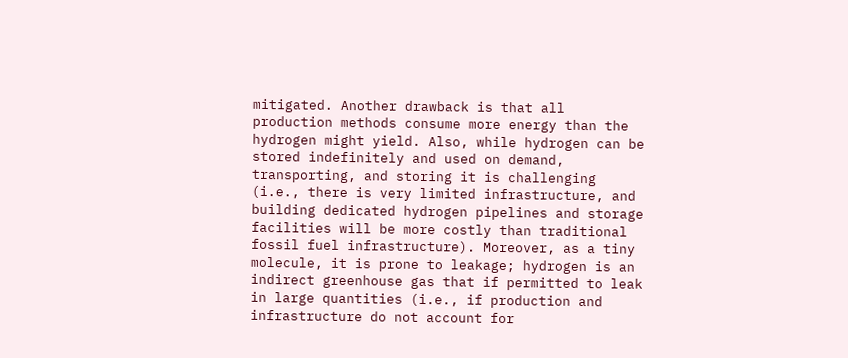mitigated. Another drawback is that all production methods consume more energy than the hydrogen might yield. Also, while hydrogen can be stored indefinitely and used on demand, transporting, and storing it is challenging (i.e., there is very limited infrastructure, and building dedicated hydrogen pipelines and storage facilities will be more costly than traditional fossil fuel infrastructure). Moreover, as a tiny molecule, it is prone to leakage; hydrogen is an indirect greenhouse gas that if permitted to leak in large quantities (i.e., if production and infrastructure do not account for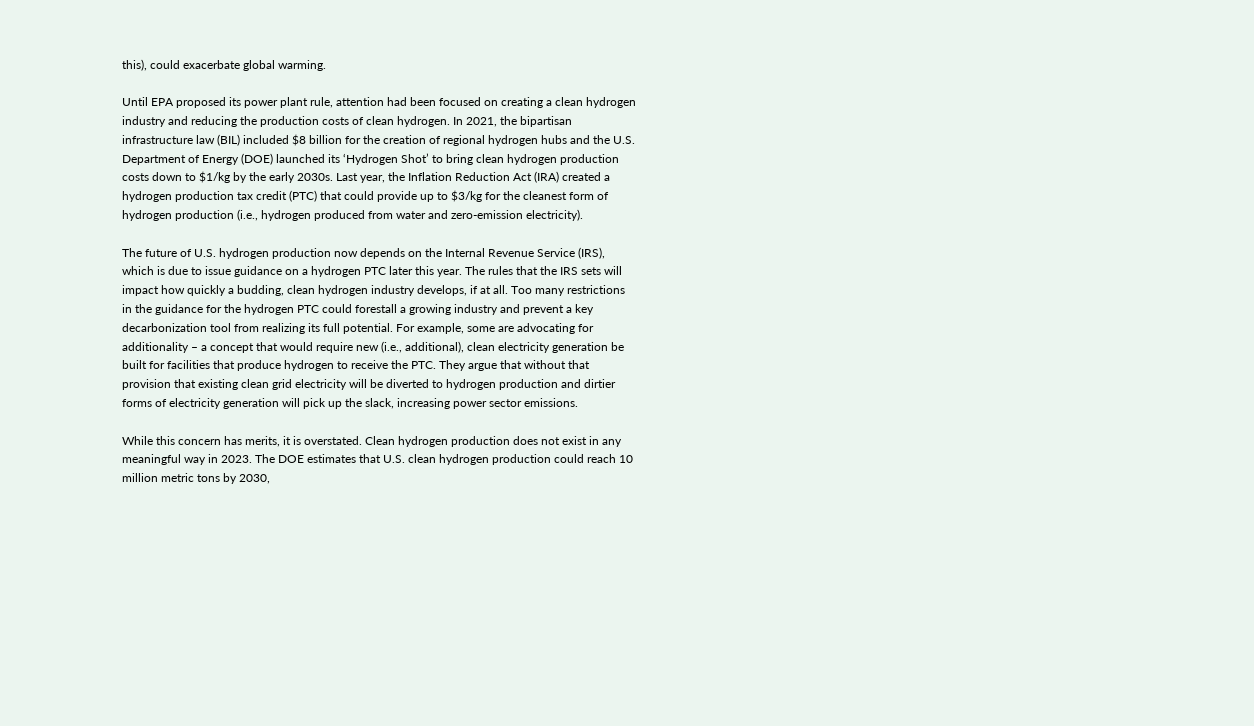this), could exacerbate global warming.

Until EPA proposed its power plant rule, attention had been focused on creating a clean hydrogen industry and reducing the production costs of clean hydrogen. In 2021, the bipartisan infrastructure law (BIL) included $8 billion for the creation of regional hydrogen hubs and the U.S. Department of Energy (DOE) launched its ‘Hydrogen Shot’ to bring clean hydrogen production costs down to $1/kg by the early 2030s. Last year, the Inflation Reduction Act (IRA) created a hydrogen production tax credit (PTC) that could provide up to $3/kg for the cleanest form of hydrogen production (i.e., hydrogen produced from water and zero-emission electricity).

The future of U.S. hydrogen production now depends on the Internal Revenue Service (IRS), which is due to issue guidance on a hydrogen PTC later this year. The rules that the IRS sets will impact how quickly a budding, clean hydrogen industry develops, if at all. Too many restrictions in the guidance for the hydrogen PTC could forestall a growing industry and prevent a key decarbonization tool from realizing its full potential. For example, some are advocating for additionality – a concept that would require new (i.e., additional), clean electricity generation be built for facilities that produce hydrogen to receive the PTC. They argue that without that provision that existing clean grid electricity will be diverted to hydrogen production and dirtier forms of electricity generation will pick up the slack, increasing power sector emissions.

While this concern has merits, it is overstated. Clean hydrogen production does not exist in any meaningful way in 2023. The DOE estimates that U.S. clean hydrogen production could reach 10 million metric tons by 2030,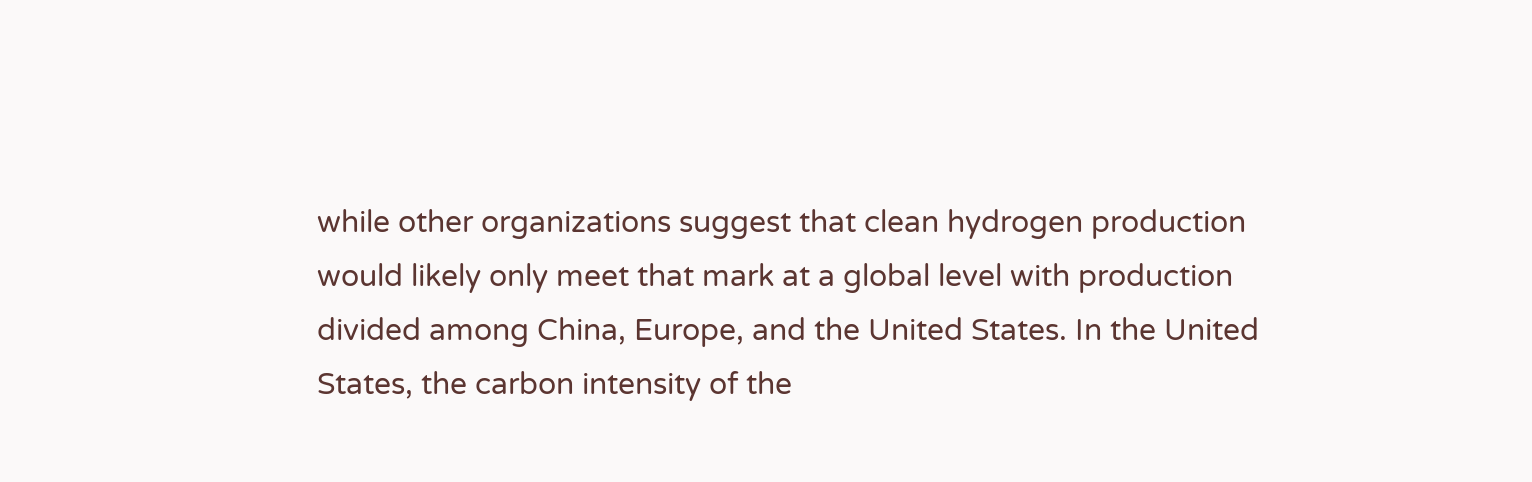while other organizations suggest that clean hydrogen production would likely only meet that mark at a global level with production divided among China, Europe, and the United States. In the United States, the carbon intensity of the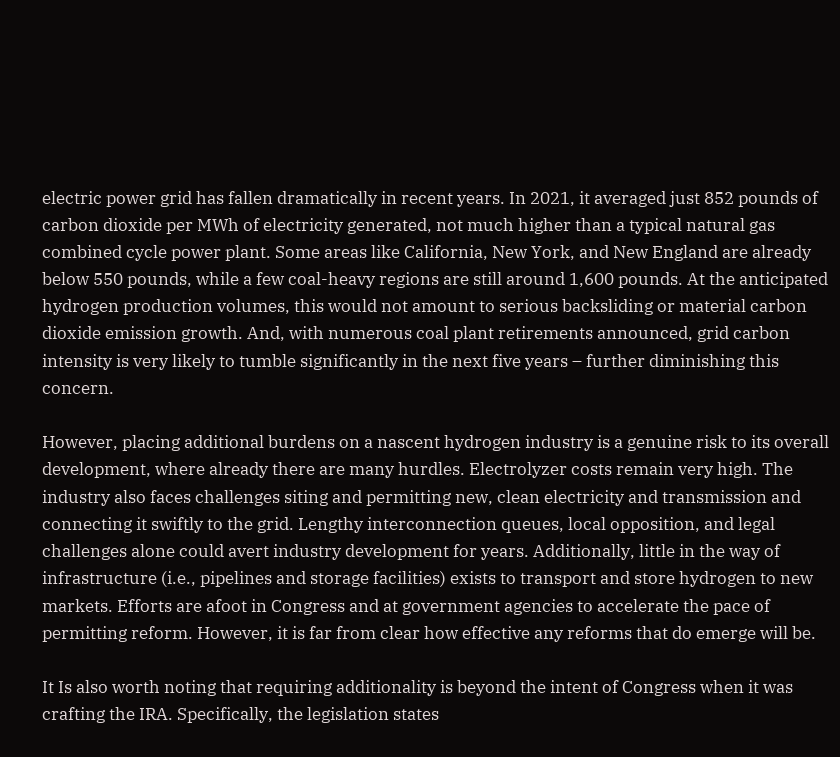electric power grid has fallen dramatically in recent years. In 2021, it averaged just 852 pounds of carbon dioxide per MWh of electricity generated, not much higher than a typical natural gas combined cycle power plant. Some areas like California, New York, and New England are already below 550 pounds, while a few coal-heavy regions are still around 1,600 pounds. At the anticipated hydrogen production volumes, this would not amount to serious backsliding or material carbon dioxide emission growth. And, with numerous coal plant retirements announced, grid carbon intensity is very likely to tumble significantly in the next five years – further diminishing this concern.

However, placing additional burdens on a nascent hydrogen industry is a genuine risk to its overall development, where already there are many hurdles. Electrolyzer costs remain very high. The industry also faces challenges siting and permitting new, clean electricity and transmission and connecting it swiftly to the grid. Lengthy interconnection queues, local opposition, and legal challenges alone could avert industry development for years. Additionally, little in the way of infrastructure (i.e., pipelines and storage facilities) exists to transport and store hydrogen to new markets. Efforts are afoot in Congress and at government agencies to accelerate the pace of permitting reform. However, it is far from clear how effective any reforms that do emerge will be.

It Is also worth noting that requiring additionality is beyond the intent of Congress when it was crafting the IRA. Specifically, the legislation states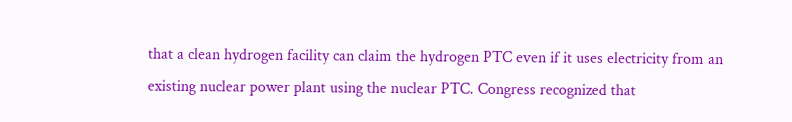that a clean hydrogen facility can claim the hydrogen PTC even if it uses electricity from an existing nuclear power plant using the nuclear PTC. Congress recognized that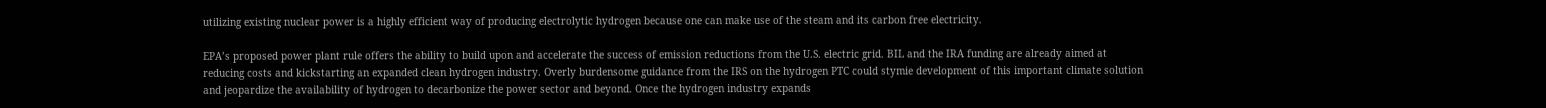utilizing existing nuclear power is a highly efficient way of producing electrolytic hydrogen because one can make use of the steam and its carbon free electricity.

EPA’s proposed power plant rule offers the ability to build upon and accelerate the success of emission reductions from the U.S. electric grid. BIL and the IRA funding are already aimed at reducing costs and kickstarting an expanded clean hydrogen industry. Overly burdensome guidance from the IRS on the hydrogen PTC could stymie development of this important climate solution and jeopardize the availability of hydrogen to decarbonize the power sector and beyond. Once the hydrogen industry expands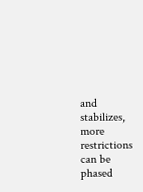and stabilizes, more restrictions can be phased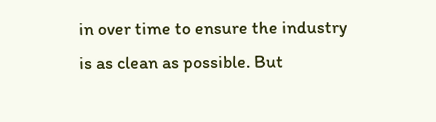in over time to ensure the industry is as clean as possible. But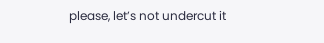please, let’s not undercut it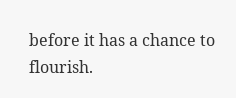before it has a chance to flourish.